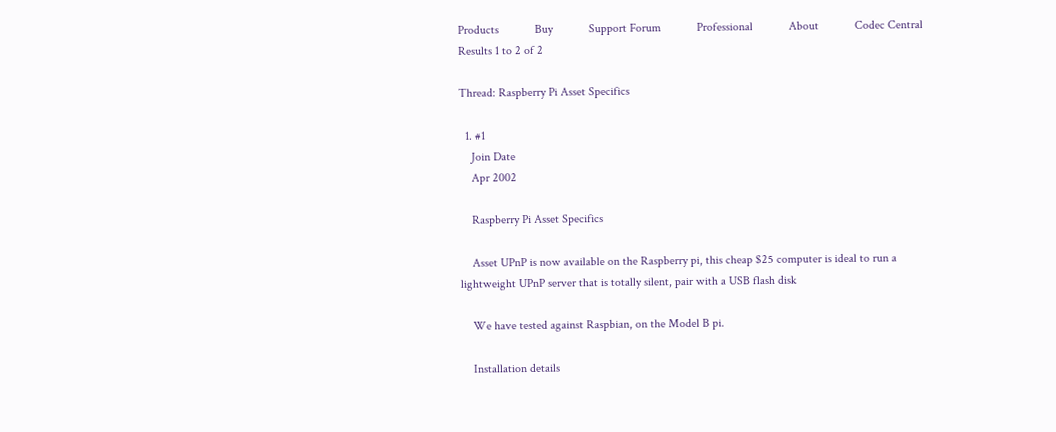Products            Buy            Support Forum            Professional            About            Codec Central
Results 1 to 2 of 2

Thread: Raspberry Pi Asset Specifics

  1. #1
    Join Date
    Apr 2002

    Raspberry Pi Asset Specifics

    Asset UPnP is now available on the Raspberry pi, this cheap $25 computer is ideal to run a lightweight UPnP server that is totally silent, pair with a USB flash disk

    We have tested against Raspbian, on the Model B pi.

    Installation details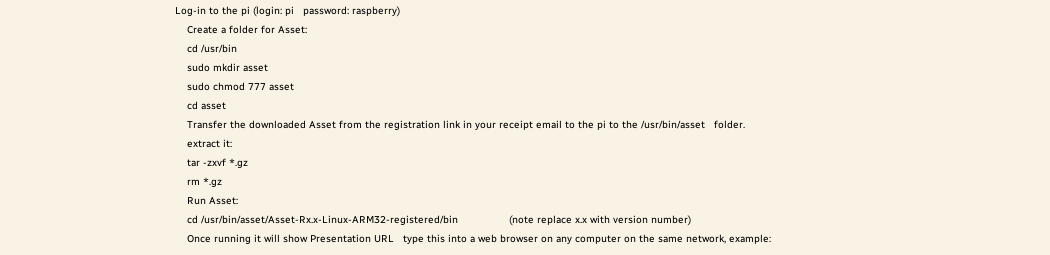Log-in to the pi (login: pi   password: raspberry)
    Create a folder for Asset:
    cd /usr/bin
    sudo mkdir asset
    sudo chmod 777 asset
    cd asset
    Transfer the downloaded Asset from the registration link in your receipt email to the pi to the /usr/bin/asset   folder.
    extract it:
    tar -zxvf *.gz
    rm *.gz
    Run Asset:
    cd /usr/bin/asset/Asset-Rx.x-Linux-ARM32-registered/bin                 (note replace x.x with version number)
    Once running it will show Presentation URL   type this into a web browser on any computer on the same network, example: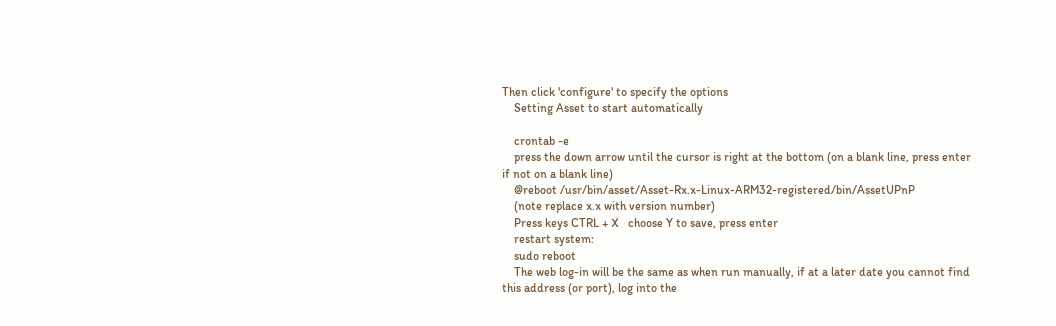Then click 'configure' to specify the options
    Setting Asset to start automatically

    crontab -e
    press the down arrow until the cursor is right at the bottom (on a blank line, press enter if not on a blank line)
    @reboot /usr/bin/asset/Asset-Rx.x-Linux-ARM32-registered/bin/AssetUPnP
    (note replace x.x with version number)
    Press keys CTRL + X   choose Y to save, press enter
    restart system:
    sudo reboot
    The web log-in will be the same as when run manually, if at a later date you cannot find this address (or port), log into the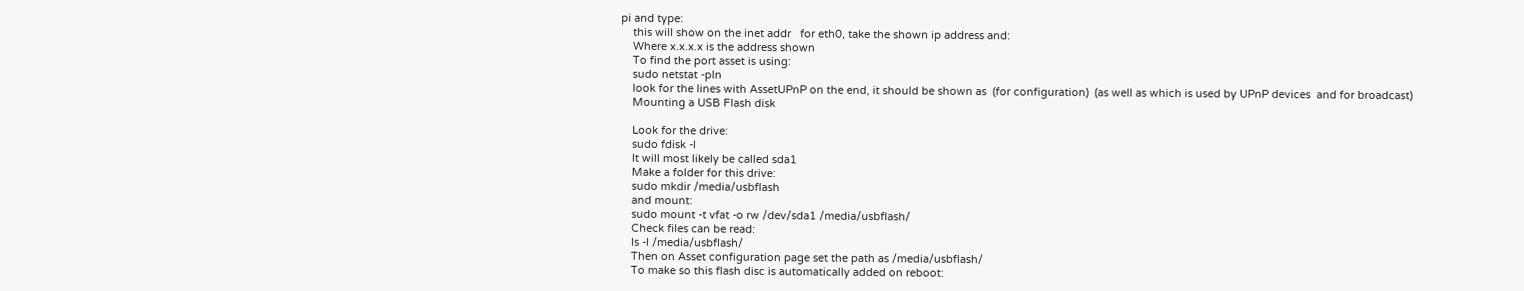pi and type:
    this will show on the inet addr   for eth0, take the shown ip address and:
    Where x.x.x.x is the address shown
    To find the port asset is using:
    sudo netstat -pln
    look for the lines with AssetUPnP on the end, it should be shown as  (for configuration)  (as well as which is used by UPnP devices  and for broadcast)
    Mounting a USB Flash disk

    Look for the drive:
    sudo fdisk -l
    It will most likely be called sda1
    Make a folder for this drive:
    sudo mkdir /media/usbflash
    and mount:
    sudo mount -t vfat -o rw /dev/sda1 /media/usbflash/
    Check files can be read:
    ls -l /media/usbflash/
    Then on Asset configuration page set the path as /media/usbflash/
    To make so this flash disc is automatically added on reboot: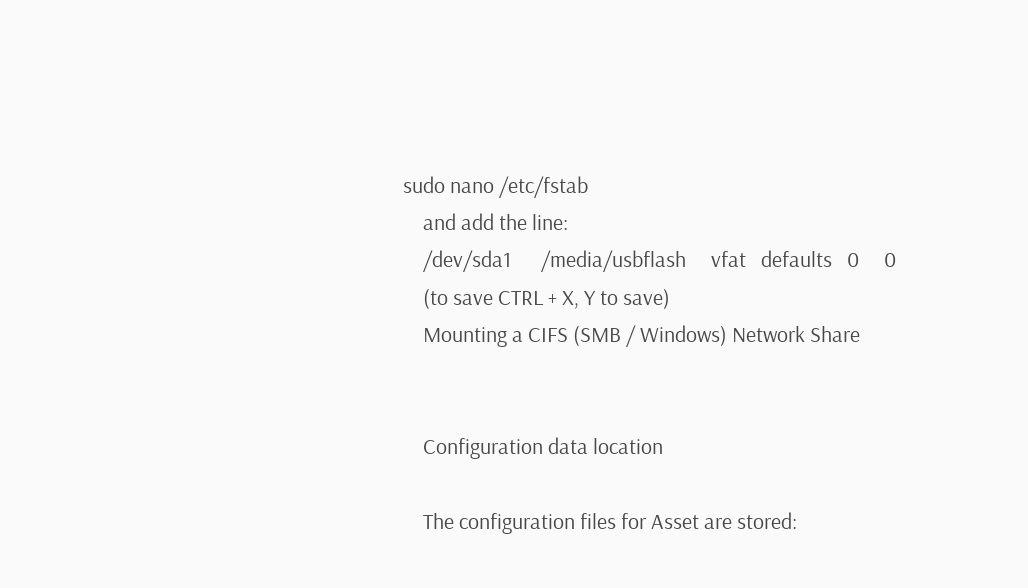sudo nano /etc/fstab
    and add the line:
    /dev/sda1      /media/usbflash     vfat   defaults   0     0
    (to save CTRL + X, Y to save)
    Mounting a CIFS (SMB / Windows) Network Share


    Configuration data location

    The configuration files for Asset are stored: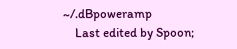~/.dBpoweramp
    Last edited by Spoon;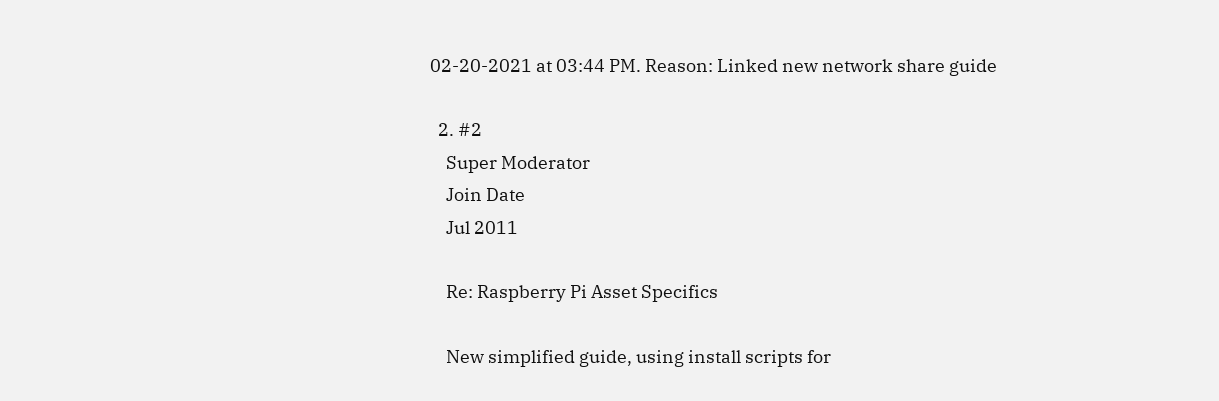02-20-2021 at 03:44 PM. Reason: Linked new network share guide

  2. #2
    Super Moderator
    Join Date
    Jul 2011

    Re: Raspberry Pi Asset Specifics

    New simplified guide, using install scripts for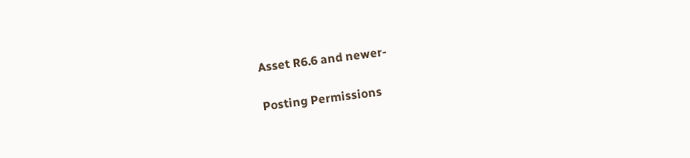Asset R6.6 and newer-

Posting Permissions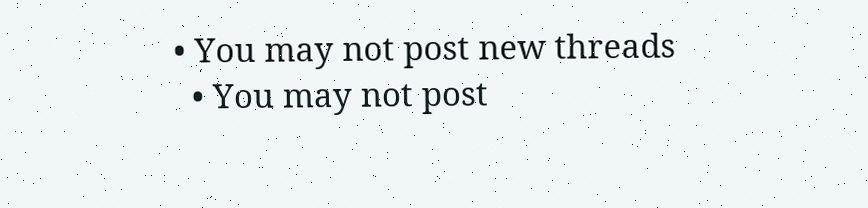• You may not post new threads
  • You may not post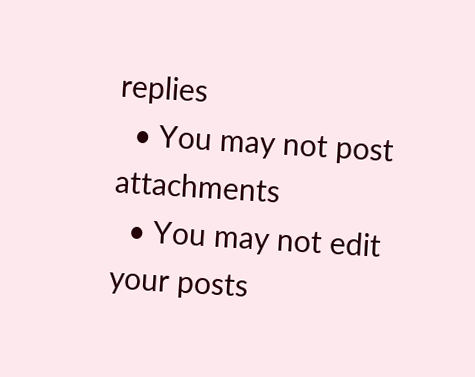replies
  • You may not post attachments
  • You may not edit your posts